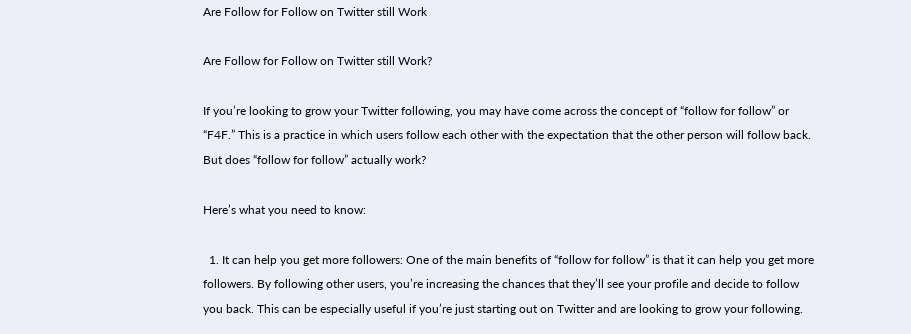Are Follow for Follow on Twitter still Work

Are Follow for Follow on Twitter still Work?

If you’re looking to grow your Twitter following, you may have come across the concept of “follow for follow” or “F4F.” This is a practice in which users follow each other with the expectation that the other person will follow back. But does “follow for follow” actually work?

Here’s what you need to know:

  1. It can help you get more followers: One of the main benefits of “follow for follow” is that it can help you get more followers. By following other users, you’re increasing the chances that they’ll see your profile and decide to follow you back. This can be especially useful if you’re just starting out on Twitter and are looking to grow your following.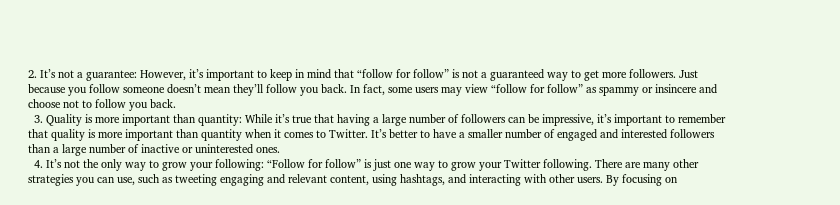2. It’s not a guarantee: However, it’s important to keep in mind that “follow for follow” is not a guaranteed way to get more followers. Just because you follow someone doesn’t mean they’ll follow you back. In fact, some users may view “follow for follow” as spammy or insincere and choose not to follow you back.
  3. Quality is more important than quantity: While it’s true that having a large number of followers can be impressive, it’s important to remember that quality is more important than quantity when it comes to Twitter. It’s better to have a smaller number of engaged and interested followers than a large number of inactive or uninterested ones.
  4. It’s not the only way to grow your following: “Follow for follow” is just one way to grow your Twitter following. There are many other strategies you can use, such as tweeting engaging and relevant content, using hashtags, and interacting with other users. By focusing on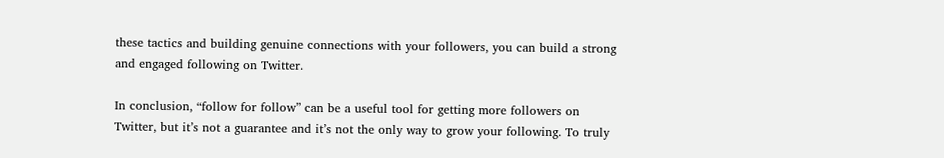these tactics and building genuine connections with your followers, you can build a strong and engaged following on Twitter.

In conclusion, “follow for follow” can be a useful tool for getting more followers on Twitter, but it’s not a guarantee and it’s not the only way to grow your following. To truly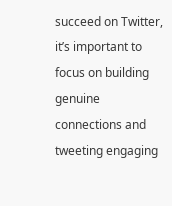succeed on Twitter, it’s important to focus on building genuine connections and tweeting engaging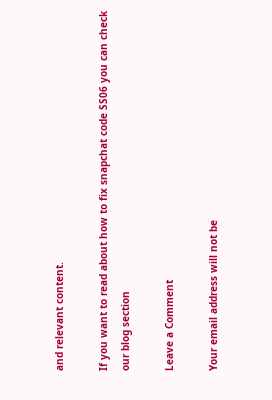and relevant content.

If you want to read about how to fix snapchat code SS06 you can check our blog section

Leave a Comment

Your email address will not be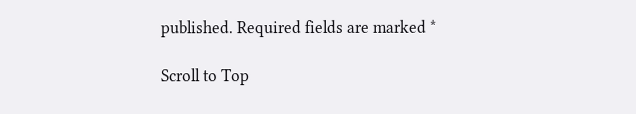published. Required fields are marked *

Scroll to Top